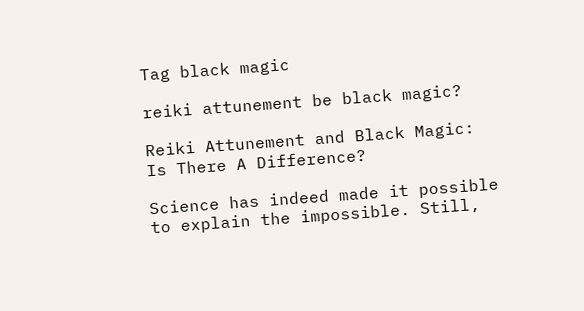Tag black magic

reiki attunement be black magic?

Reiki Attunement and Black Magic: Is There A Difference?

Science has indeed made it possible to explain the impossible. Still,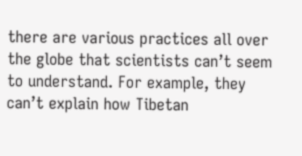there are various practices all over the globe that scientists can’t seem to understand. For example, they can’t explain how Tibetan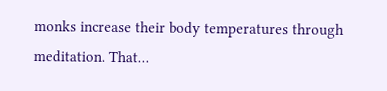monks increase their body temperatures through meditation. That…